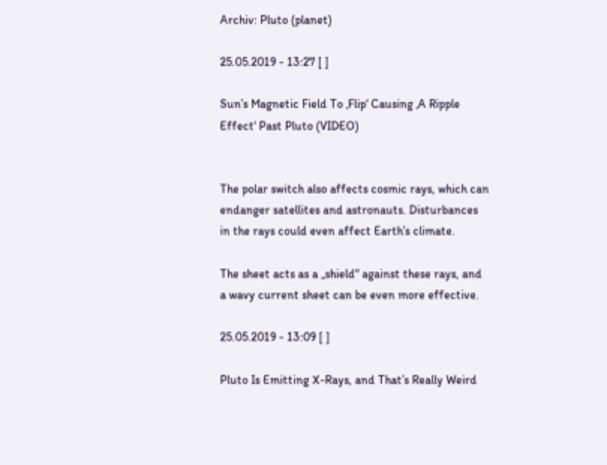Archiv: Pluto (planet)

25.05.2019 - 13:27 [ ]

Sun’s Magnetic Field To ‚Flip‘ Causing ‚A Ripple Effect‘ Past Pluto (VIDEO)


The polar switch also affects cosmic rays, which can endanger satellites and astronauts. Disturbances in the rays could even affect Earth’s climate.

The sheet acts as a „shield“ against these rays, and a wavy current sheet can be even more effective.

25.05.2019 - 13:09 [ ]

Pluto Is Emitting X-Rays, and That’s Really Weird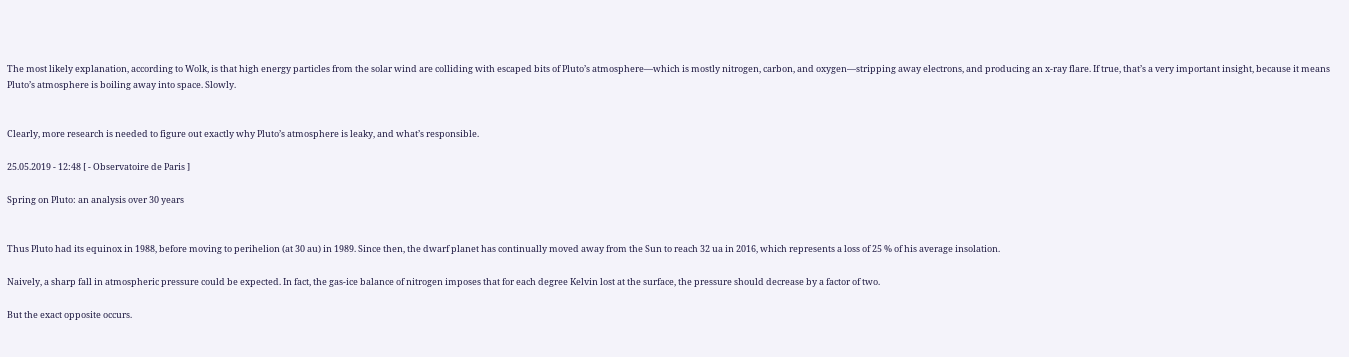The most likely explanation, according to Wolk, is that high energy particles from the solar wind are colliding with escaped bits of Pluto’s atmosphere—which is mostly nitrogen, carbon, and oxygen—stripping away electrons, and producing an x-ray flare. If true, that’s a very important insight, because it means Pluto’s atmosphere is boiling away into space. Slowly.


Clearly, more research is needed to figure out exactly why Pluto’s atmosphere is leaky, and what’s responsible.

25.05.2019 - 12:48 [ - Observatoire de Paris ]

Spring on Pluto: an analysis over 30 years


Thus Pluto had its equinox in 1988, before moving to perihelion (at 30 au) in 1989. Since then, the dwarf planet has continually moved away from the Sun to reach 32 ua in 2016, which represents a loss of 25 % of his average insolation.

Naively, a sharp fall in atmospheric pressure could be expected. In fact, the gas-ice balance of nitrogen imposes that for each degree Kelvin lost at the surface, the pressure should decrease by a factor of two.

But the exact opposite occurs.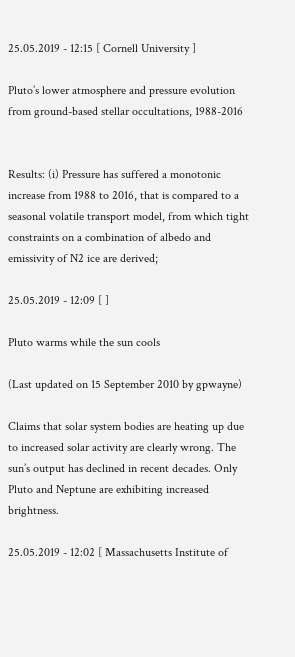25.05.2019 - 12:15 [ Cornell University ]

Pluto’s lower atmosphere and pressure evolution from ground-based stellar occultations, 1988-2016


Results: (i) Pressure has suffered a monotonic increase from 1988 to 2016, that is compared to a seasonal volatile transport model, from which tight constraints on a combination of albedo and emissivity of N2 ice are derived;

25.05.2019 - 12:09 [ ]

Pluto warms while the sun cools

(Last updated on 15 September 2010 by gpwayne)

Claims that solar system bodies are heating up due to increased solar activity are clearly wrong. The sun’s output has declined in recent decades. Only Pluto and Neptune are exhibiting increased brightness.

25.05.2019 - 12:02 [ Massachusetts Institute of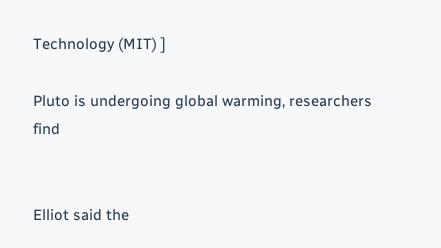Technology (MIT) ]

Pluto is undergoing global warming, researchers find


Elliot said the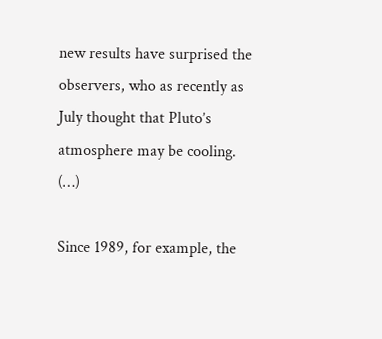new results have surprised the observers, who as recently as July thought that Pluto’s atmosphere may be cooling. (…)

Since 1989, for example, the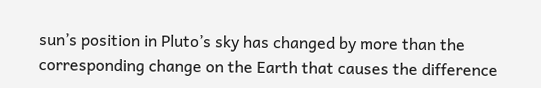sun’s position in Pluto’s sky has changed by more than the corresponding change on the Earth that causes the difference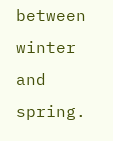between winter and spring.